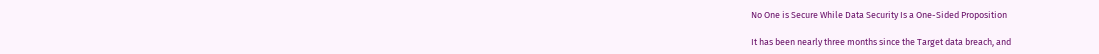No One is Secure While Data Security Is a One-Sided Proposition

It has been nearly three months since the Target data breach, and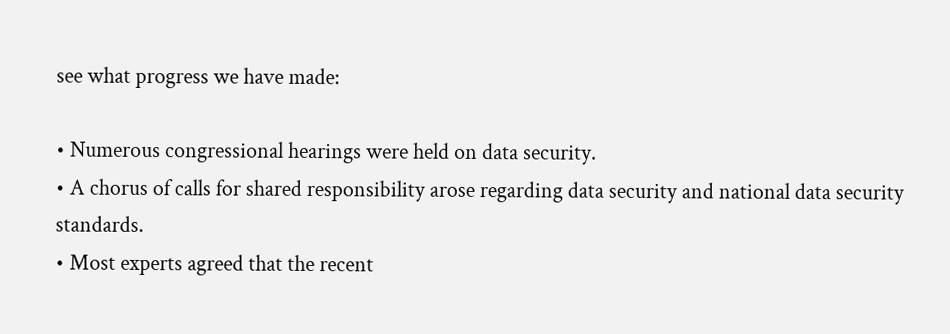see what progress we have made:

• Numerous congressional hearings were held on data security.
• A chorus of calls for shared responsibility arose regarding data security and national data security standards.
• Most experts agreed that the recent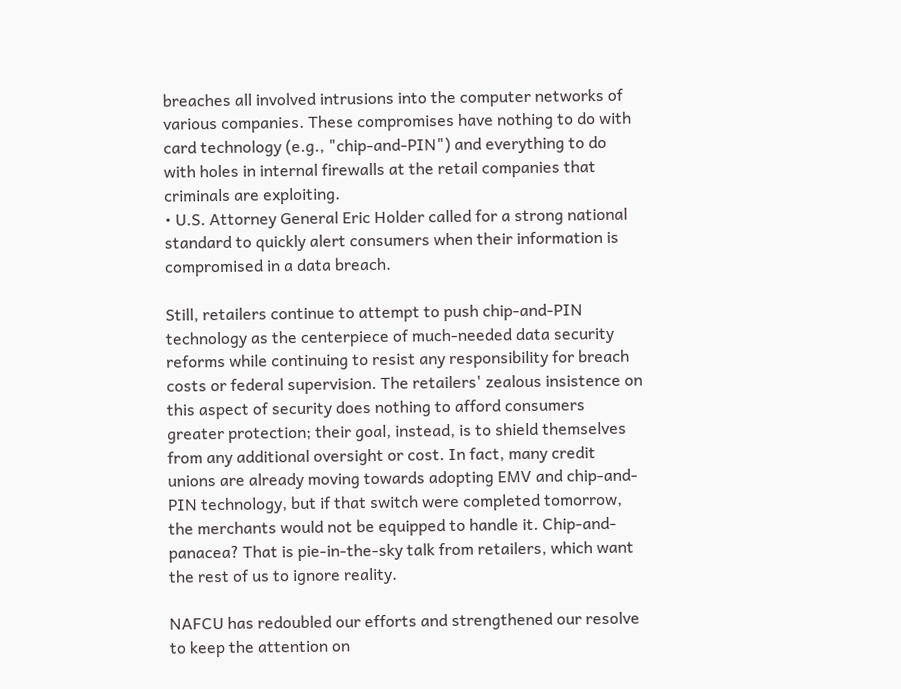breaches all involved intrusions into the computer networks of various companies. These compromises have nothing to do with card technology (e.g., "chip-and-PIN") and everything to do with holes in internal firewalls at the retail companies that criminals are exploiting.
• U.S. Attorney General Eric Holder called for a strong national standard to quickly alert consumers when their information is compromised in a data breach.

Still, retailers continue to attempt to push chip-and-PIN technology as the centerpiece of much-needed data security reforms while continuing to resist any responsibility for breach costs or federal supervision. The retailers' zealous insistence on this aspect of security does nothing to afford consumers greater protection; their goal, instead, is to shield themselves from any additional oversight or cost. In fact, many credit unions are already moving towards adopting EMV and chip-and-PIN technology, but if that switch were completed tomorrow, the merchants would not be equipped to handle it. Chip-and-panacea? That is pie-in-the-sky talk from retailers, which want the rest of us to ignore reality.

NAFCU has redoubled our efforts and strengthened our resolve to keep the attention on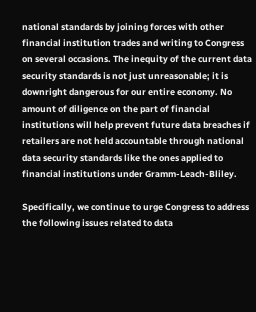national standards by joining forces with other financial institution trades and writing to Congress on several occasions. The inequity of the current data security standards is not just unreasonable; it is downright dangerous for our entire economy. No amount of diligence on the part of financial institutions will help prevent future data breaches if retailers are not held accountable through national data security standards like the ones applied to financial institutions under Gramm-Leach-Bliley.

Specifically, we continue to urge Congress to address the following issues related to data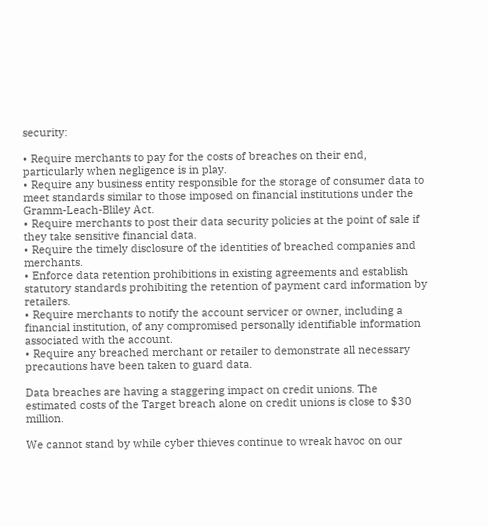security:

• Require merchants to pay for the costs of breaches on their end, particularly when negligence is in play.
• Require any business entity responsible for the storage of consumer data to meet standards similar to those imposed on financial institutions under the Gramm-Leach-Bliley Act.
• Require merchants to post their data security policies at the point of sale if they take sensitive financial data.
• Require the timely disclosure of the identities of breached companies and merchants.
• Enforce data retention prohibitions in existing agreements and establish statutory standards prohibiting the retention of payment card information by retailers.
• Require merchants to notify the account servicer or owner, including a financial institution, of any compromised personally identifiable information associated with the account.
• Require any breached merchant or retailer to demonstrate all necessary precautions have been taken to guard data.

Data breaches are having a staggering impact on credit unions. The estimated costs of the Target breach alone on credit unions is close to $30 million.

We cannot stand by while cyber thieves continue to wreak havoc on our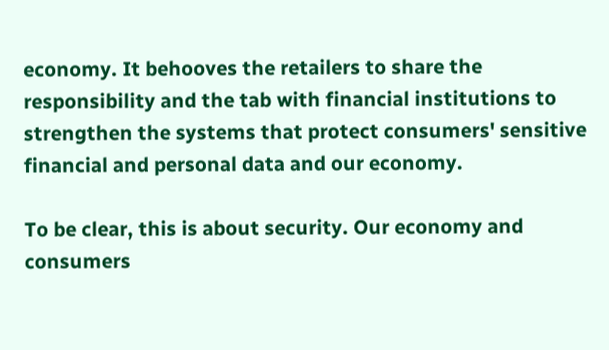economy. It behooves the retailers to share the responsibility and the tab with financial institutions to strengthen the systems that protect consumers' sensitive financial and personal data and our economy.

To be clear, this is about security. Our economy and consumers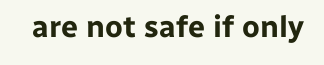are not safe if only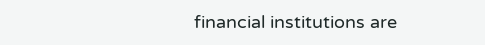financial institutions are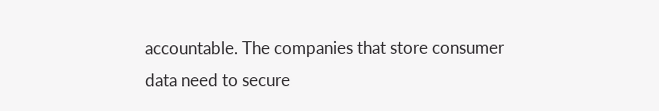accountable. The companies that store consumer data need to secure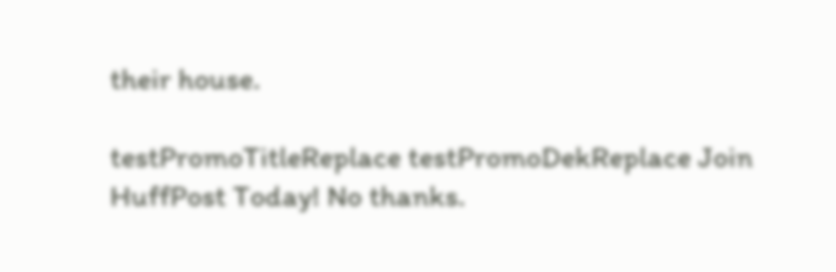their house.

testPromoTitleReplace testPromoDekReplace Join HuffPost Today! No thanks.